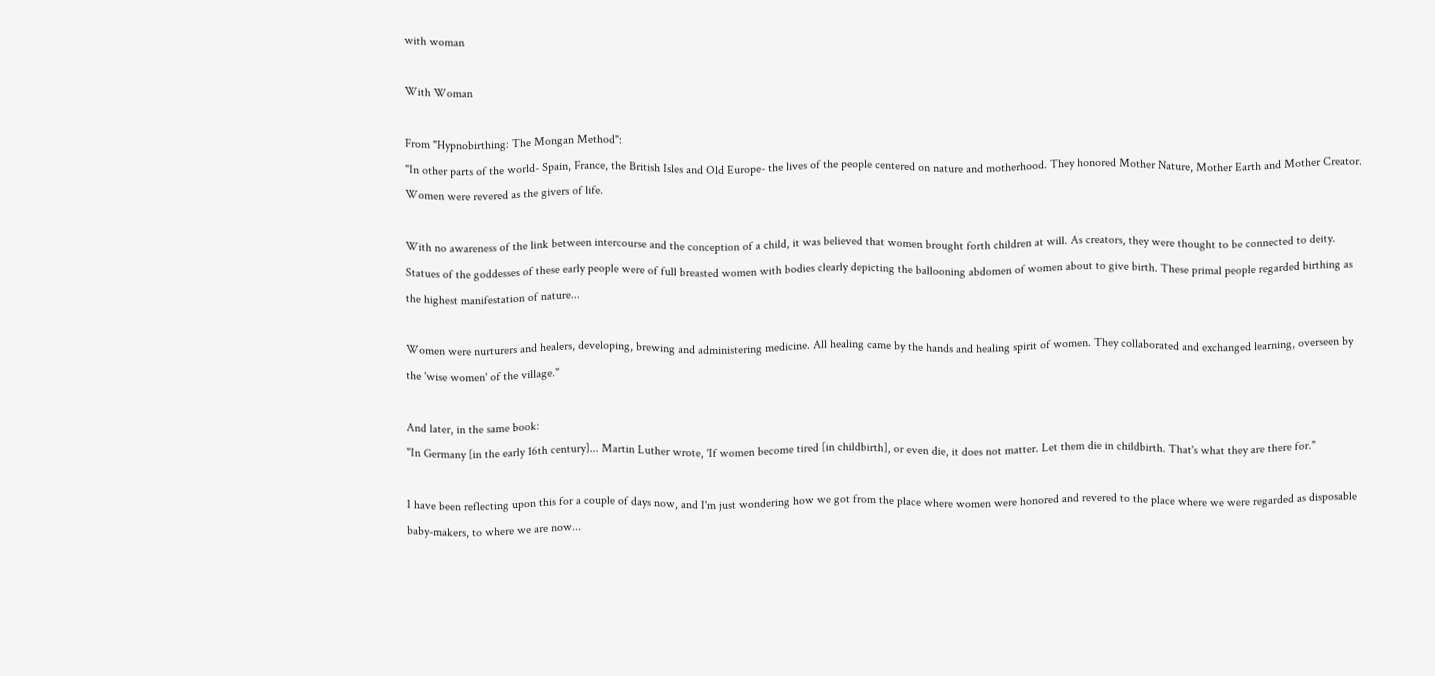with woman

With Woman

From "Hypnobirthing: The Mongan Method":
"In other parts of the world- Spain, France, the British Isles and Old Europe- the lives of the people centered on nature and motherhood. They honored Mother Nature, Mother Earth and Mother Creator. Women were revered as the givers of life.

With no awareness of the link between intercourse and the conception of a child, it was believed that women brought forth children at will. As creators, they were thought to be connected to deity. Statues of the goddesses of these early people were of full breasted women with bodies clearly depicting the ballooning abdomen of women about to give birth. These primal people regarded birthing as the highest manifestation of nature...

Women were nurturers and healers, developing, brewing and administering medicine. All healing came by the hands and healing spirit of women. They collaborated and exchanged learning, overseen by the 'wise women' of the village."

And later, in the same book:
"In Germany [in the early 16th century]... Martin Luther wrote, 'If women become tired [in childbirth], or even die, it does not matter. Let them die in childbirth. That's what they are there for."

I have been reflecting upon this for a couple of days now, and I'm just wondering how we got from the place where women were honored and revered to the place where we were regarded as disposable baby-makers, to where we are now...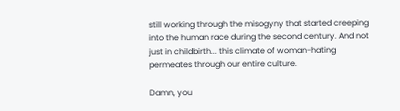still working through the misogyny that started creeping into the human race during the second century. And not just in childbirth... this climate of woman-hating permeates through our entire culture.

Damn, you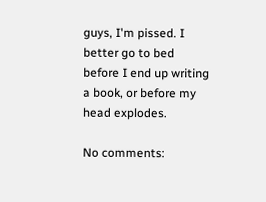guys, I'm pissed. I better go to bed before I end up writing a book, or before my head explodes.

No comments: